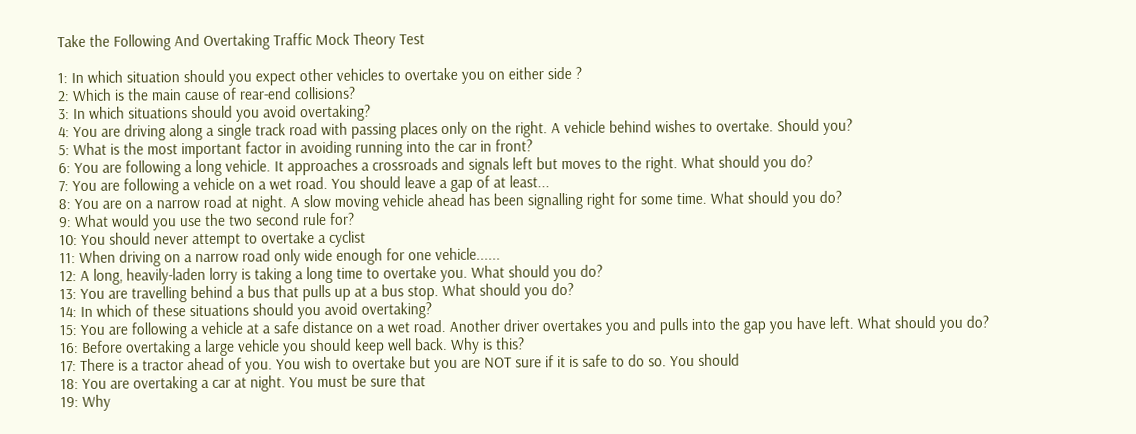Take the Following And Overtaking Traffic Mock Theory Test

1: In which situation should you expect other vehicles to overtake you on either side ?
2: Which is the main cause of rear-end collisions?
3: In which situations should you avoid overtaking?
4: You are driving along a single track road with passing places only on the right. A vehicle behind wishes to overtake. Should you?
5: What is the most important factor in avoiding running into the car in front?
6: You are following a long vehicle. It approaches a crossroads and signals left but moves to the right. What should you do?
7: You are following a vehicle on a wet road. You should leave a gap of at least...
8: You are on a narrow road at night. A slow moving vehicle ahead has been signalling right for some time. What should you do?
9: What would you use the two second rule for?
10: You should never attempt to overtake a cyclist
11: When driving on a narrow road only wide enough for one vehicle......
12: A long, heavily-laden lorry is taking a long time to overtake you. What should you do?
13: You are travelling behind a bus that pulls up at a bus stop. What should you do?
14: In which of these situations should you avoid overtaking?
15: You are following a vehicle at a safe distance on a wet road. Another driver overtakes you and pulls into the gap you have left. What should you do?
16: Before overtaking a large vehicle you should keep well back. Why is this?
17: There is a tractor ahead of you. You wish to overtake but you are NOT sure if it is safe to do so. You should
18: You are overtaking a car at night. You must be sure that
19: Why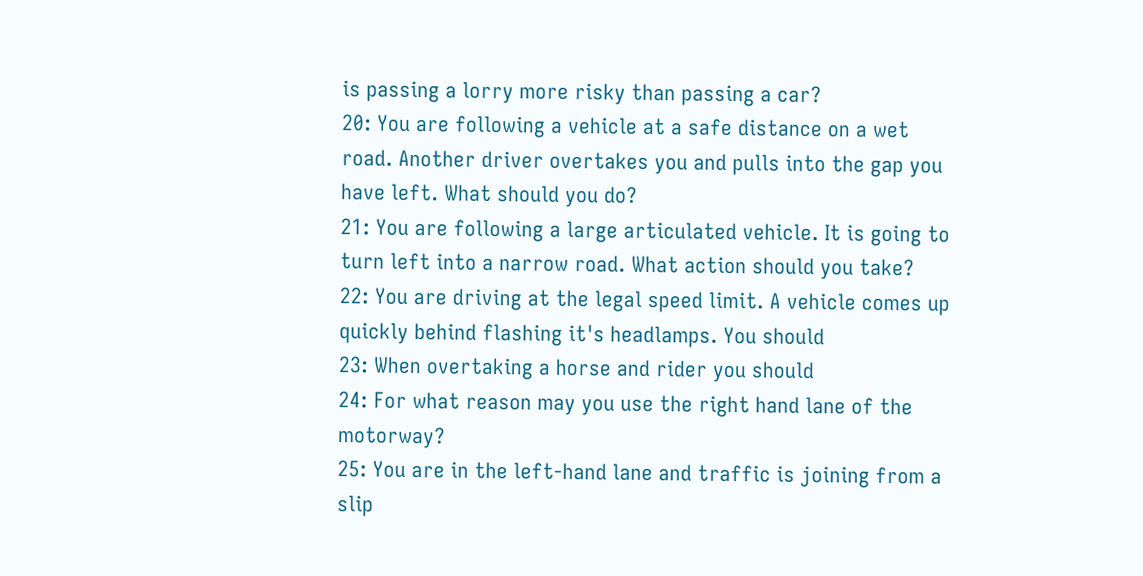is passing a lorry more risky than passing a car?
20: You are following a vehicle at a safe distance on a wet road. Another driver overtakes you and pulls into the gap you have left. What should you do?
21: You are following a large articulated vehicle. It is going to turn left into a narrow road. What action should you take?
22: You are driving at the legal speed limit. A vehicle comes up quickly behind flashing it's headlamps. You should
23: When overtaking a horse and rider you should
24: For what reason may you use the right hand lane of the motorway?
25: You are in the left-hand lane and traffic is joining from a slip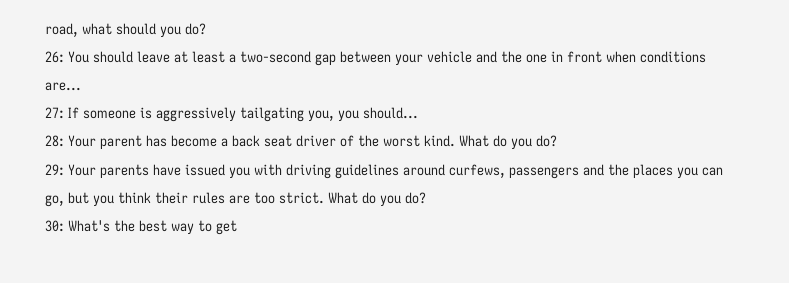road, what should you do?
26: You should leave at least a two-second gap between your vehicle and the one in front when conditions are...
27: If someone is aggressively tailgating you, you should...
28: Your parent has become a back seat driver of the worst kind. What do you do?
29: Your parents have issued you with driving guidelines around curfews, passengers and the places you can go, but you think their rules are too strict. What do you do?
30: What's the best way to get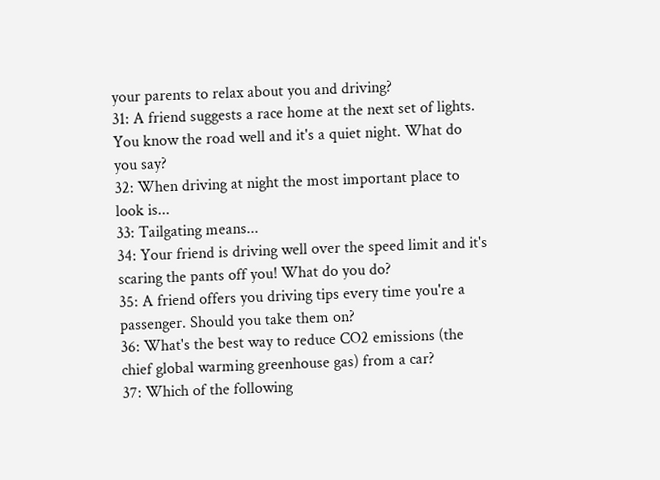your parents to relax about you and driving?
31: A friend suggests a race home at the next set of lights. You know the road well and it's a quiet night. What do you say?
32: When driving at night the most important place to look is...
33: Tailgating means...
34: Your friend is driving well over the speed limit and it's scaring the pants off you! What do you do?
35: A friend offers you driving tips every time you're a passenger. Should you take them on?
36: What's the best way to reduce CO2 emissions (the chief global warming greenhouse gas) from a car?
37: Which of the following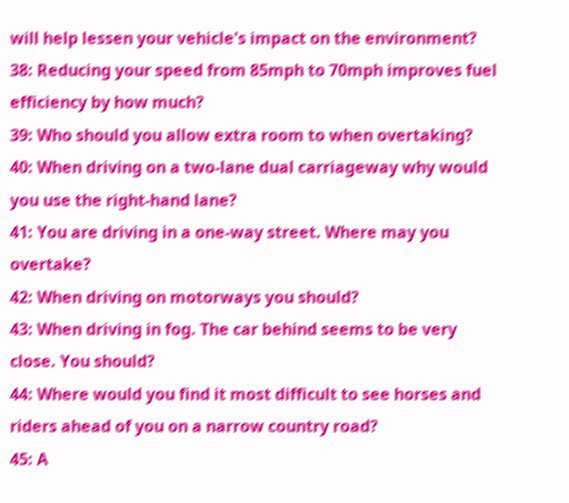will help lessen your vehicle's impact on the environment?
38: Reducing your speed from 85mph to 70mph improves fuel efficiency by how much?
39: Who should you allow extra room to when overtaking?
40: When driving on a two-lane dual carriageway why would you use the right-hand lane?
41: You are driving in a one-way street. Where may you overtake?
42: When driving on motorways you should?
43: When driving in fog. The car behind seems to be very close. You should?
44: Where would you find it most difficult to see horses and riders ahead of you on a narrow country road?
45: A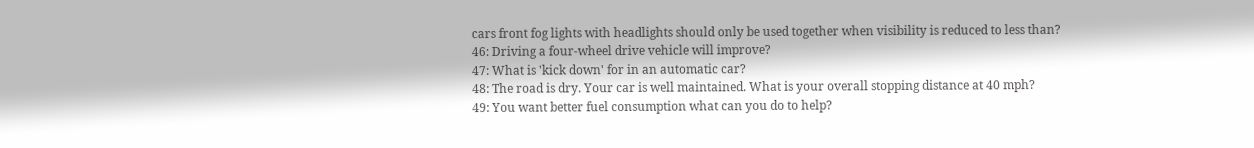cars front fog lights with headlights should only be used together when visibility is reduced to less than?
46: Driving a four-wheel drive vehicle will improve?
47: What is 'kick down' for in an automatic car?
48: The road is dry. Your car is well maintained. What is your overall stopping distance at 40 mph?
49: You want better fuel consumption what can you do to help?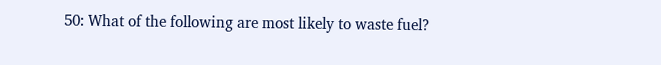50: What of the following are most likely to waste fuel?